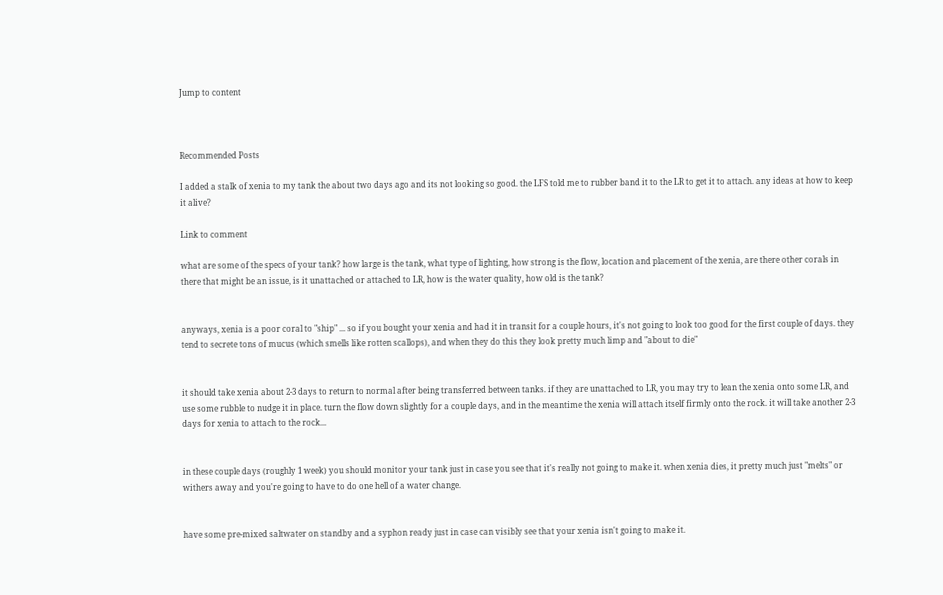Jump to content



Recommended Posts

I added a stalk of xenia to my tank the about two days ago and its not looking so good. the LFS told me to rubber band it to the LR to get it to attach. any ideas at how to keep it alive?

Link to comment

what are some of the specs of your tank? how large is the tank, what type of lighting, how strong is the flow, location and placement of the xenia, are there other corals in there that might be an issue, is it unattached or attached to LR, how is the water quality, how old is the tank?


anyways, xenia is a poor coral to "ship" ... so if you bought your xenia and had it in transit for a couple hours, it's not going to look too good for the first couple of days. they tend to secrete tons of mucus (which smells like rotten scallops), and when they do this they look pretty much limp and "about to die"


it should take xenia about 2-3 days to return to normal after being transferred between tanks. if they are unattached to LR, you may try to lean the xenia onto some LR, and use some rubble to nudge it in place. turn the flow down slightly for a couple days, and in the meantime the xenia will attach itself firmly onto the rock. it will take another 2-3 days for xenia to attach to the rock...


in these couple days (roughly 1 week) you should monitor your tank just in case you see that it's really not going to make it. when xenia dies, it pretty much just "melts" or withers away and you're going to have to do one hell of a water change.


have some pre-mixed saltwater on standby and a syphon ready just in case can visibly see that your xenia isn't going to make it.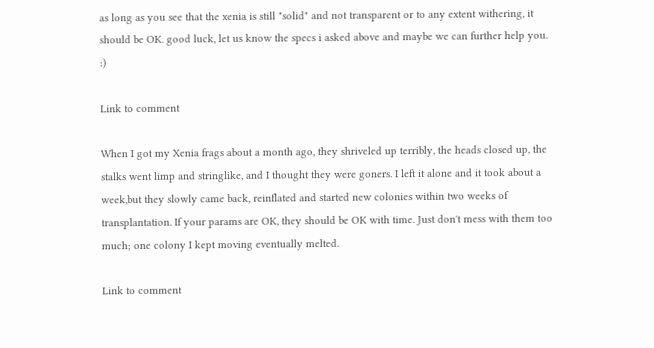as long as you see that the xenia is still "solid" and not transparent or to any extent withering, it should be OK. good luck, let us know the specs i asked above and maybe we can further help you. :)

Link to comment

When I got my Xenia frags about a month ago, they shriveled up terribly, the heads closed up, the stalks went limp and stringlike, and I thought they were goners. I left it alone and it took about a week,but they slowly came back, reinflated and started new colonies within two weeks of transplantation. If your params are OK, they should be OK with time. Just don't mess with them too much; one colony I kept moving eventually melted.

Link to comment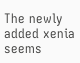The newly added xenia seems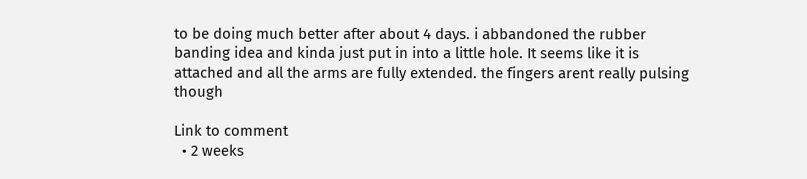to be doing much better after about 4 days. i abbandoned the rubber banding idea and kinda just put in into a little hole. It seems like it is attached and all the arms are fully extended. the fingers arent really pulsing though

Link to comment
  • 2 weeks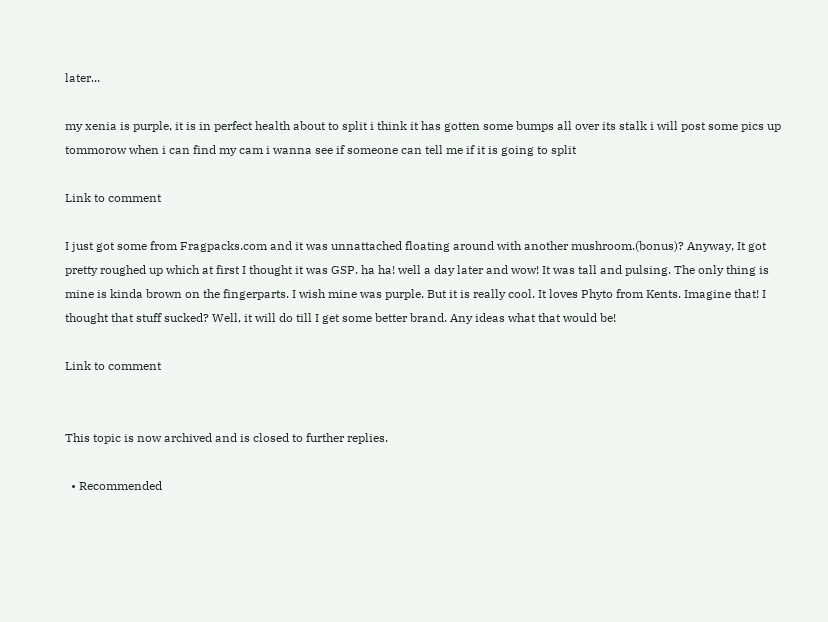later...

my xenia is purple, it is in perfect health about to split i think it has gotten some bumps all over its stalk i will post some pics up tommorow when i can find my cam i wanna see if someone can tell me if it is going to split

Link to comment

I just got some from Fragpacks.com and it was unnattached floating around with another mushroom.(bonus)? Anyway, It got pretty roughed up which at first I thought it was GSP. ha ha! well a day later and wow! It was tall and pulsing. The only thing is mine is kinda brown on the fingerparts. I wish mine was purple. But it is really cool. It loves Phyto from Kents. Imagine that! I thought that stuff sucked? Well, it will do till I get some better brand. Any ideas what that would be!

Link to comment


This topic is now archived and is closed to further replies.

  • Recommended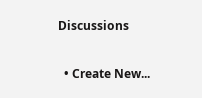Discussions

  • Create New...